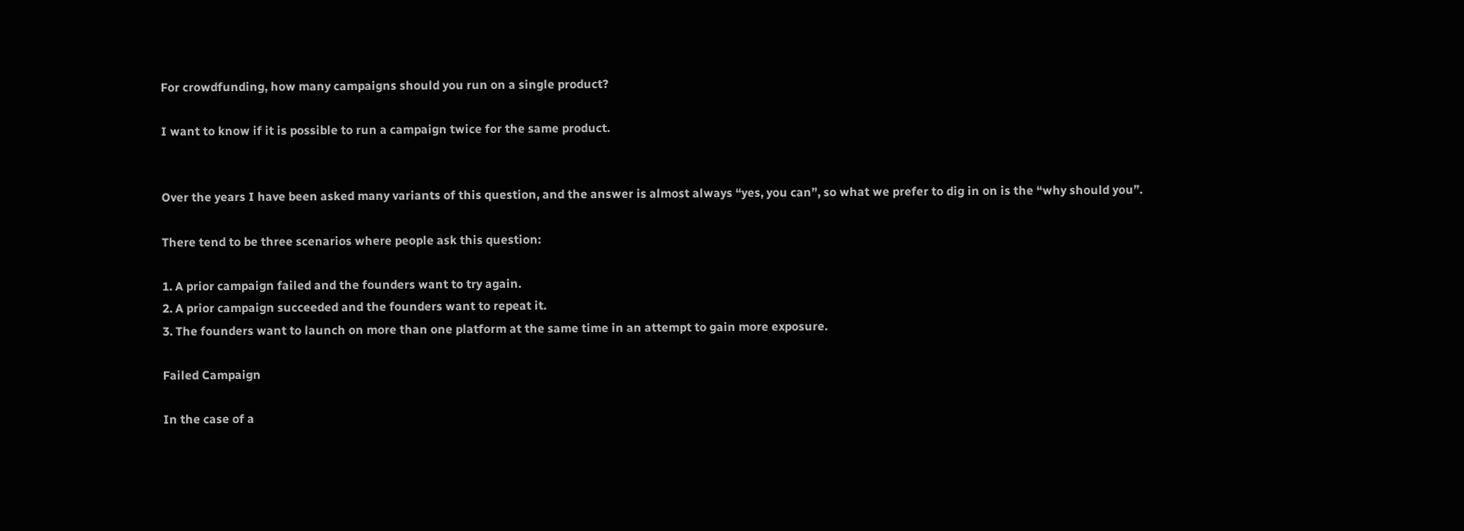For crowdfunding, how many campaigns should you run on a single product?

I want to know if it is possible to run a campaign twice for the same product.


Over the years I have been asked many variants of this question, and the answer is almost always “yes, you can”, so what we prefer to dig in on is the “why should you”.

There tend to be three scenarios where people ask this question:

1. A prior campaign failed and the founders want to try again.
2. A prior campaign succeeded and the founders want to repeat it.
3. The founders want to launch on more than one platform at the same time in an attempt to gain more exposure.

Failed Campaign

In the case of a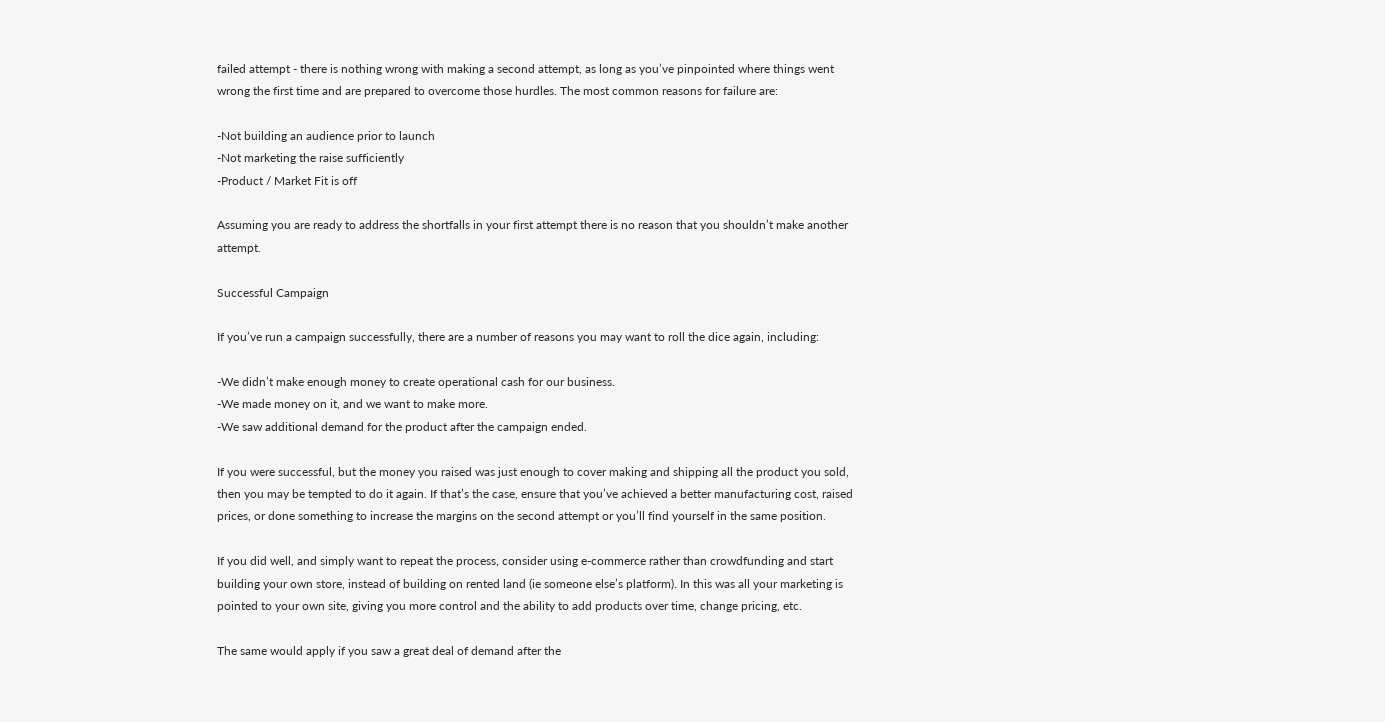failed attempt - there is nothing wrong with making a second attempt, as long as you’ve pinpointed where things went wrong the first time and are prepared to overcome those hurdles. The most common reasons for failure are:

-Not building an audience prior to launch
-Not marketing the raise sufficiently
-Product / Market Fit is off

Assuming you are ready to address the shortfalls in your first attempt there is no reason that you shouldn’t make another attempt.

Successful Campaign

If you’ve run a campaign successfully, there are a number of reasons you may want to roll the dice again, including:

-We didn’t make enough money to create operational cash for our business.
-We made money on it, and we want to make more.
-We saw additional demand for the product after the campaign ended.

If you were successful, but the money you raised was just enough to cover making and shipping all the product you sold, then you may be tempted to do it again. If that’s the case, ensure that you’ve achieved a better manufacturing cost, raised prices, or done something to increase the margins on the second attempt or you’ll find yourself in the same position.

If you did well, and simply want to repeat the process, consider using e-commerce rather than crowdfunding and start building your own store, instead of building on rented land (ie someone else’s platform). In this was all your marketing is pointed to your own site, giving you more control and the ability to add products over time, change pricing, etc.

The same would apply if you saw a great deal of demand after the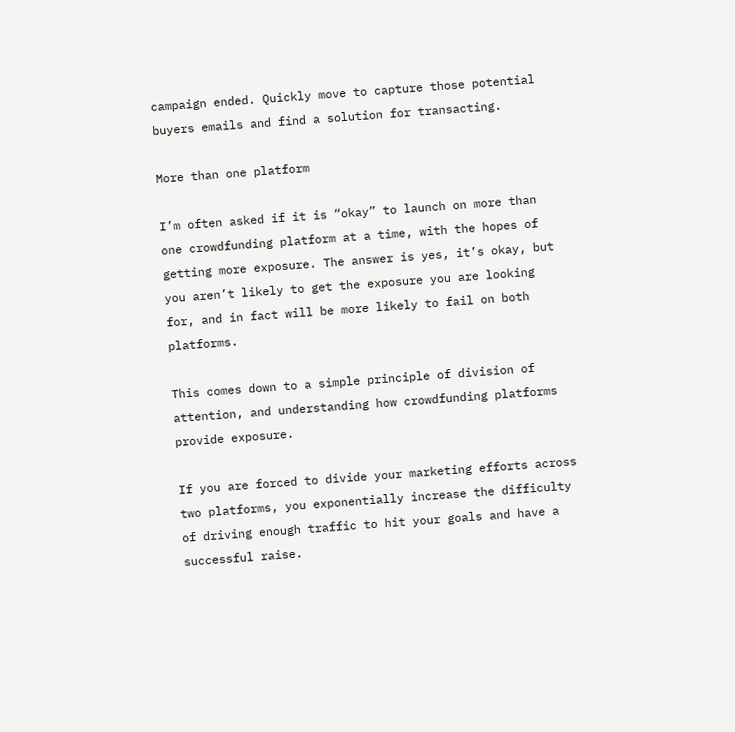campaign ended. Quickly move to capture those potential buyers emails and find a solution for transacting.

More than one platform

I’m often asked if it is “okay” to launch on more than one crowdfunding platform at a time, with the hopes of getting more exposure. The answer is yes, it’s okay, but you aren’t likely to get the exposure you are looking for, and in fact will be more likely to fail on both platforms.

This comes down to a simple principle of division of attention, and understanding how crowdfunding platforms provide exposure.

If you are forced to divide your marketing efforts across two platforms, you exponentially increase the difficulty of driving enough traffic to hit your goals and have a successful raise.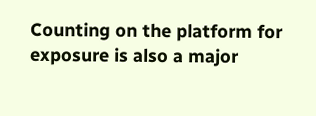Counting on the platform for exposure is also a major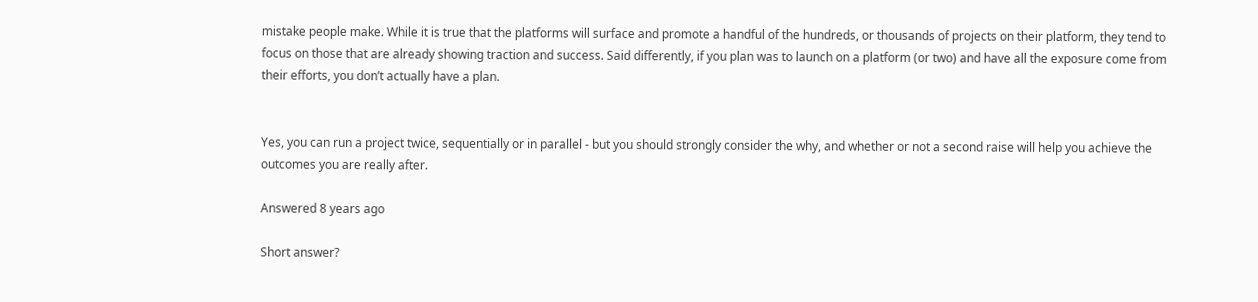mistake people make. While it is true that the platforms will surface and promote a handful of the hundreds, or thousands of projects on their platform, they tend to focus on those that are already showing traction and success. Said differently, if you plan was to launch on a platform (or two) and have all the exposure come from their efforts, you don’t actually have a plan.


Yes, you can run a project twice, sequentially or in parallel - but you should strongly consider the why, and whether or not a second raise will help you achieve the outcomes you are really after.

Answered 8 years ago

Short answer?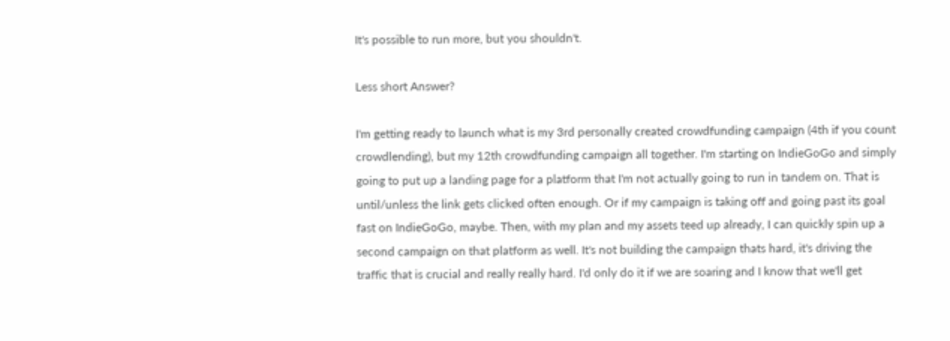It's possible to run more, but you shouldn't.

Less short Answer?

I'm getting ready to launch what is my 3rd personally created crowdfunding campaign (4th if you count crowdlending), but my 12th crowdfunding campaign all together. I'm starting on IndieGoGo and simply going to put up a landing page for a platform that I'm not actually going to run in tandem on. That is until/unless the link gets clicked often enough. Or if my campaign is taking off and going past its goal fast on IndieGoGo, maybe. Then, with my plan and my assets teed up already, I can quickly spin up a second campaign on that platform as well. It's not building the campaign thats hard, it's driving the traffic that is crucial and really really hard. I'd only do it if we are soaring and I know that we'll get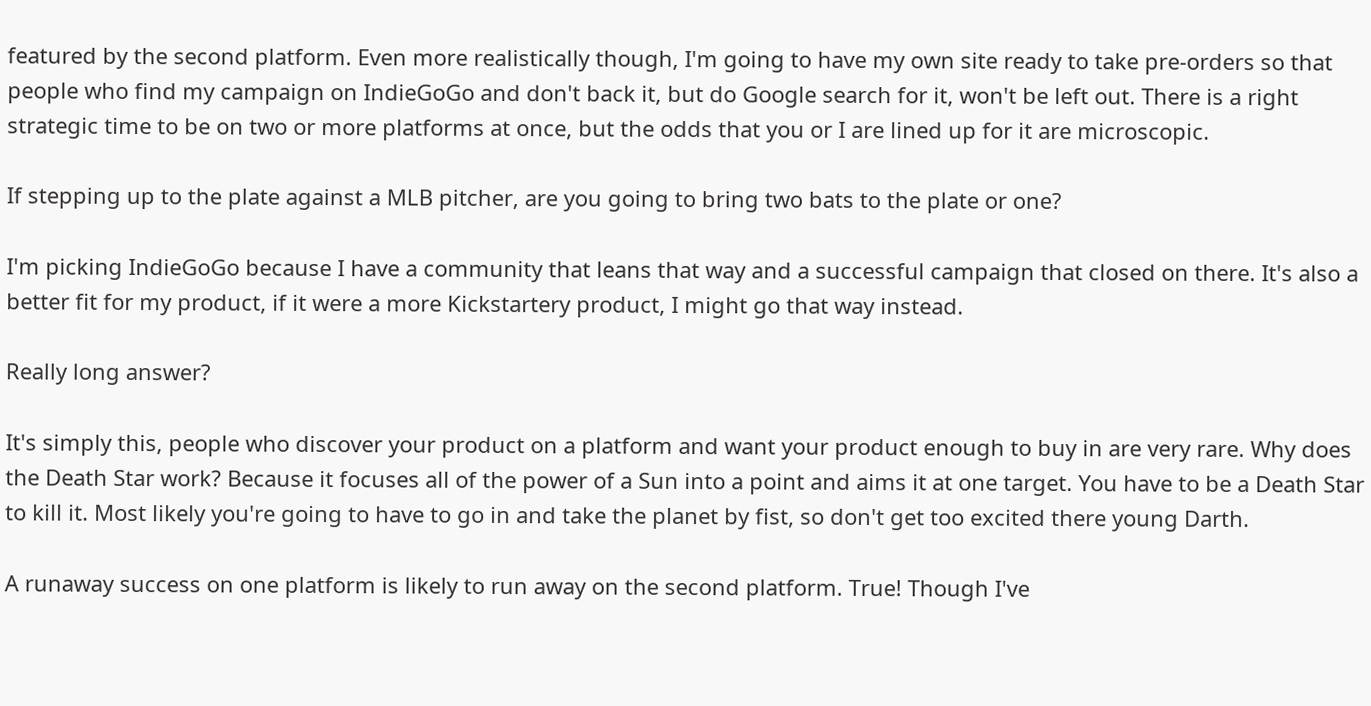featured by the second platform. Even more realistically though, I'm going to have my own site ready to take pre-orders so that people who find my campaign on IndieGoGo and don't back it, but do Google search for it, won't be left out. There is a right strategic time to be on two or more platforms at once, but the odds that you or I are lined up for it are microscopic.

If stepping up to the plate against a MLB pitcher, are you going to bring two bats to the plate or one?

I'm picking IndieGoGo because I have a community that leans that way and a successful campaign that closed on there. It's also a better fit for my product, if it were a more Kickstartery product, I might go that way instead.

Really long answer?

It's simply this, people who discover your product on a platform and want your product enough to buy in are very rare. Why does the Death Star work? Because it focuses all of the power of a Sun into a point and aims it at one target. You have to be a Death Star to kill it. Most likely you're going to have to go in and take the planet by fist, so don't get too excited there young Darth.

A runaway success on one platform is likely to run away on the second platform. True! Though I've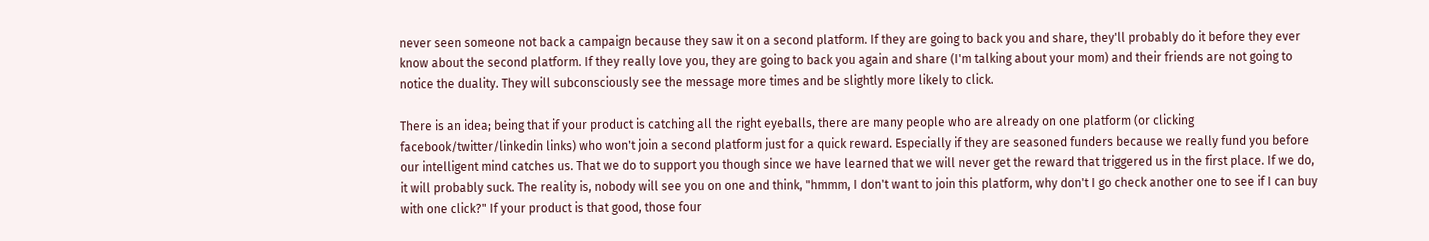never seen someone not back a campaign because they saw it on a second platform. If they are going to back you and share, they'll probably do it before they ever know about the second platform. If they really love you, they are going to back you again and share (I'm talking about your mom) and their friends are not going to notice the duality. They will subconsciously see the message more times and be slightly more likely to click.

There is an idea; being that if your product is catching all the right eyeballs, there are many people who are already on one platform (or clicking facebook/twitter/linkedin links) who won't join a second platform just for a quick reward. Especially if they are seasoned funders because we really fund you before our intelligent mind catches us. That we do to support you though since we have learned that we will never get the reward that triggered us in the first place. If we do, it will probably suck. The reality is, nobody will see you on one and think, "hmmm, I don't want to join this platform, why don't I go check another one to see if I can buy with one click?" If your product is that good, those four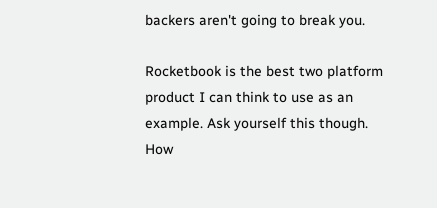backers aren't going to break you.

Rocketbook is the best two platform product I can think to use as an example. Ask yourself this though. How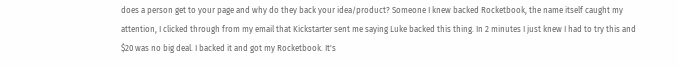does a person get to your page and why do they back your idea/product? Someone I knew backed Rocketbook, the name itself caught my attention, I clicked through from my email that Kickstarter sent me saying Luke backed this thing. In 2 minutes I just knew I had to try this and $20 was no big deal. I backed it and got my Rocketbook. It's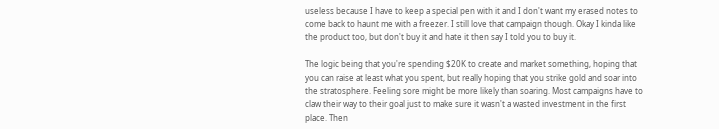useless because I have to keep a special pen with it and I don't want my erased notes to come back to haunt me with a freezer. I still love that campaign though. Okay I kinda like the product too, but don't buy it and hate it then say I told you to buy it.

The logic being that you're spending $20K to create and market something, hoping that you can raise at least what you spent, but really hoping that you strike gold and soar into the stratosphere. Feeling sore might be more likely than soaring. Most campaigns have to claw their way to their goal just to make sure it wasn't a wasted investment in the first place. Then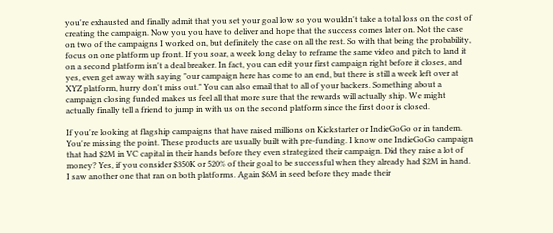you're exhausted and finally admit that you set your goal low so you wouldn't take a total loss on the cost of creating the campaign. Now you you have to deliver and hope that the success comes later on. Not the case on two of the campaigns I worked on, but definitely the case on all the rest. So with that being the probability, focus on one platform up front. If you soar, a week long delay to reframe the same video and pitch to land it on a second platform isn't a deal breaker. In fact, you can edit your first campaign right before it closes, and yes, even get away with saying "our campaign here has come to an end, but there is still a week left over at XYZ platform, hurry don't miss out." You can also email that to all of your backers. Something about a campaign closing funded makes us feel all that more sure that the rewards will actually ship. We might actually finally tell a friend to jump in with us on the second platform since the first door is closed.

If you're looking at flagship campaigns that have raised millions on Kickstarter or IndieGoGo or in tandem. You're missing the point. These products are usually built with pre-funding. I know one IndieGoGo campaign that had $2M in VC capital in their hands before they even strategized their campaign. Did they raise a lot of money? Yes, if you consider $350K or 520% of their goal to be successful when they already had $2M in hand. I saw another one that ran on both platforms. Again $6M in seed before they made their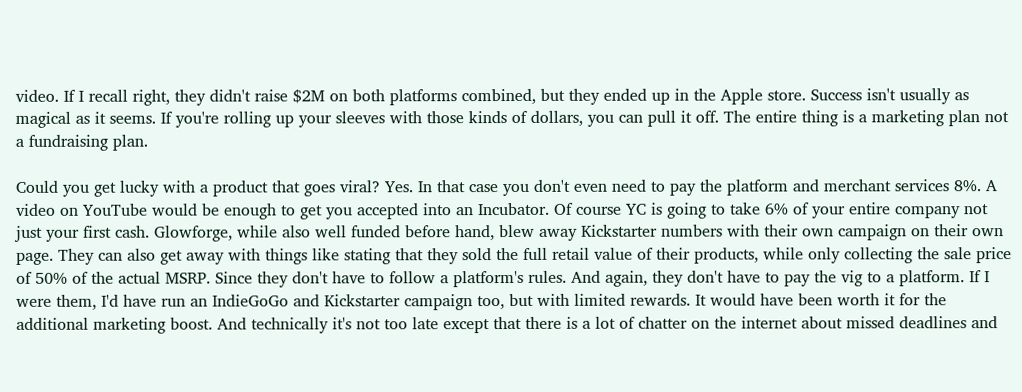video. If I recall right, they didn't raise $2M on both platforms combined, but they ended up in the Apple store. Success isn't usually as magical as it seems. If you're rolling up your sleeves with those kinds of dollars, you can pull it off. The entire thing is a marketing plan not a fundraising plan.

Could you get lucky with a product that goes viral? Yes. In that case you don't even need to pay the platform and merchant services 8%. A video on YouTube would be enough to get you accepted into an Incubator. Of course YC is going to take 6% of your entire company not just your first cash. Glowforge, while also well funded before hand, blew away Kickstarter numbers with their own campaign on their own page. They can also get away with things like stating that they sold the full retail value of their products, while only collecting the sale price of 50% of the actual MSRP. Since they don't have to follow a platform's rules. And again, they don't have to pay the vig to a platform. If I were them, I'd have run an IndieGoGo and Kickstarter campaign too, but with limited rewards. It would have been worth it for the additional marketing boost. And technically it's not too late except that there is a lot of chatter on the internet about missed deadlines and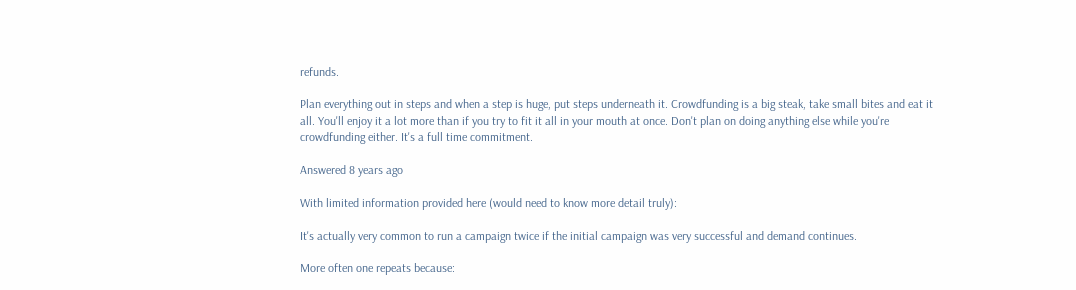refunds.

Plan everything out in steps and when a step is huge, put steps underneath it. Crowdfunding is a big steak, take small bites and eat it all. You'll enjoy it a lot more than if you try to fit it all in your mouth at once. Don't plan on doing anything else while you're crowdfunding either. It's a full time commitment.

Answered 8 years ago

With limited information provided here (would need to know more detail truly):

It's actually very common to run a campaign twice if the initial campaign was very successful and demand continues.

More often one repeats because: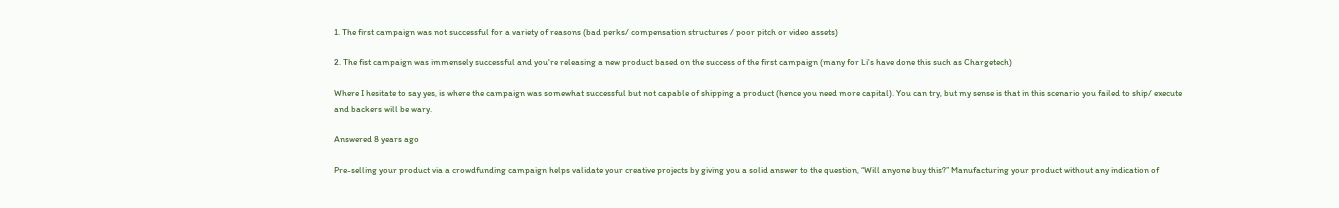1. The first campaign was not successful for a variety of reasons (bad perks/ compensation structures / poor pitch or video assets)

2. The fist campaign was immensely successful and you're releasing a new product based on the success of the first campaign (many for Li's have done this such as Chargetech)

Where I hesitate to say yes, is where the campaign was somewhat successful but not capable of shipping a product (hence you need more capital). You can try, but my sense is that in this scenario you failed to ship/ execute and backers will be wary.

Answered 8 years ago

Pre-selling your product via a crowdfunding campaign helps validate your creative projects by giving you a solid answer to the question, “Will anyone buy this?” Manufacturing your product without any indication of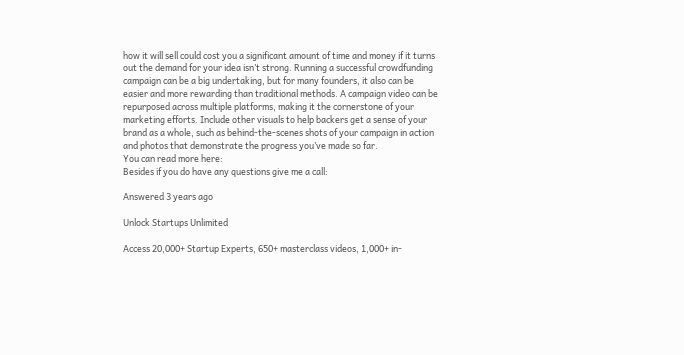how it will sell could cost you a significant amount of time and money if it turns out the demand for your idea isn’t strong. Running a successful crowdfunding campaign can be a big undertaking, but for many founders, it also can be easier and more rewarding than traditional methods. A campaign video can be repurposed across multiple platforms, making it the cornerstone of your marketing efforts. Include other visuals to help backers get a sense of your brand as a whole, such as behind-the-scenes shots of your campaign in action and photos that demonstrate the progress you’ve made so far.
You can read more here:
Besides if you do have any questions give me a call:

Answered 3 years ago

Unlock Startups Unlimited

Access 20,000+ Startup Experts, 650+ masterclass videos, 1,000+ in-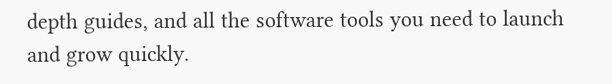depth guides, and all the software tools you need to launch and grow quickly.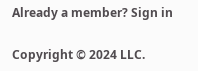Already a member? Sign in

Copyright © 2024 LLC.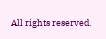All rights reserved.